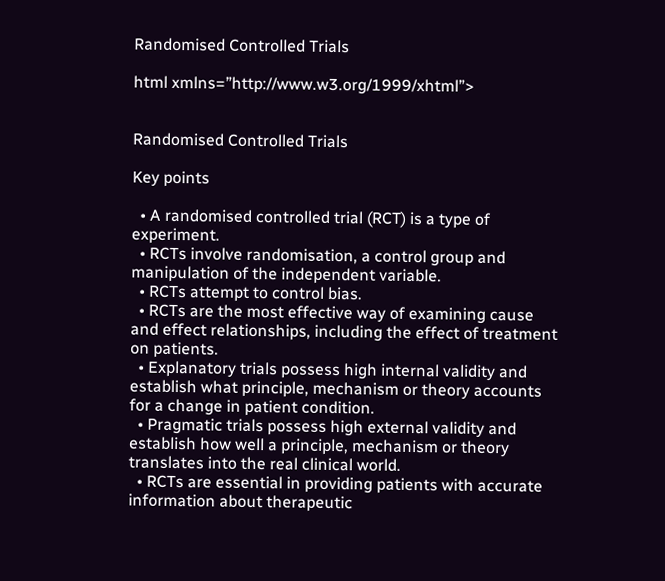Randomised Controlled Trials

html xmlns=”http://www.w3.org/1999/xhtml”>


Randomised Controlled Trials

Key points

  • A randomised controlled trial (RCT) is a type of experiment.
  • RCTs involve randomisation, a control group and manipulation of the independent variable.
  • RCTs attempt to control bias.
  • RCTs are the most effective way of examining cause and effect relationships, including the effect of treatment on patients.
  • Explanatory trials possess high internal validity and establish what principle, mechanism or theory accounts for a change in patient condition.
  • Pragmatic trials possess high external validity and establish how well a principle, mechanism or theory translates into the real clinical world.
  • RCTs are essential in providing patients with accurate information about therapeutic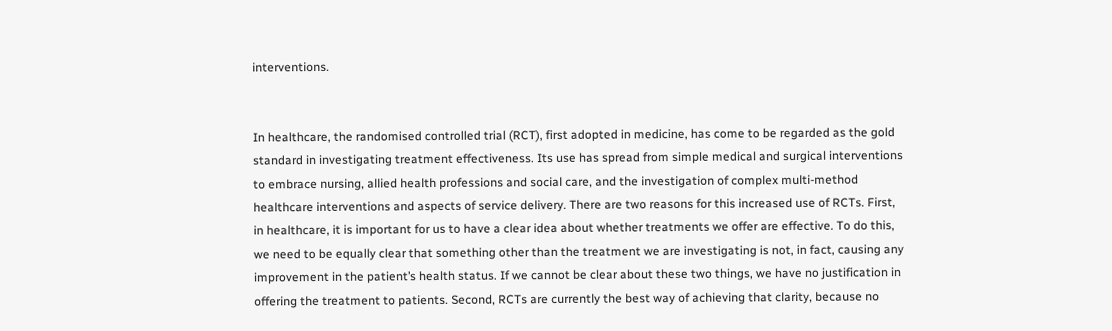interventions.


In healthcare, the randomised controlled trial (RCT), first adopted in medicine, has come to be regarded as the gold standard in investigating treatment effectiveness. Its use has spread from simple medical and surgical interventions to embrace nursing, allied health professions and social care, and the investigation of complex multi-method healthcare interventions and aspects of service delivery. There are two reasons for this increased use of RCTs. First, in healthcare, it is important for us to have a clear idea about whether treatments we offer are effective. To do this, we need to be equally clear that something other than the treatment we are investigating is not, in fact, causing any improvement in the patient’s health status. If we cannot be clear about these two things, we have no justification in offering the treatment to patients. Second, RCTs are currently the best way of achieving that clarity, because no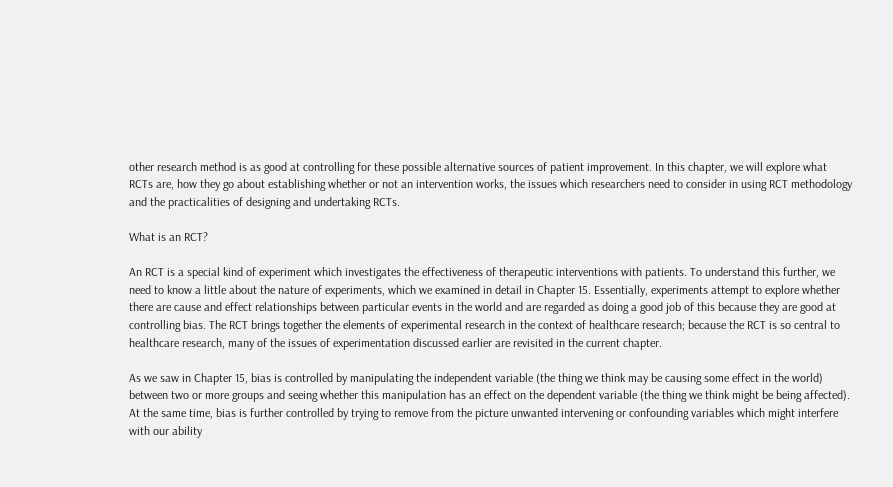other research method is as good at controlling for these possible alternative sources of patient improvement. In this chapter, we will explore what RCTs are, how they go about establishing whether or not an intervention works, the issues which researchers need to consider in using RCT methodology and the practicalities of designing and undertaking RCTs.

What is an RCT?

An RCT is a special kind of experiment which investigates the effectiveness of therapeutic interventions with patients. To understand this further, we need to know a little about the nature of experiments, which we examined in detail in Chapter 15. Essentially, experiments attempt to explore whether there are cause and effect relationships between particular events in the world and are regarded as doing a good job of this because they are good at controlling bias. The RCT brings together the elements of experimental research in the context of healthcare research; because the RCT is so central to healthcare research, many of the issues of experimentation discussed earlier are revisited in the current chapter.

As we saw in Chapter 15, bias is controlled by manipulating the independent variable (the thing we think may be causing some effect in the world) between two or more groups and seeing whether this manipulation has an effect on the dependent variable (the thing we think might be being affected). At the same time, bias is further controlled by trying to remove from the picture unwanted intervening or confounding variables which might interfere with our ability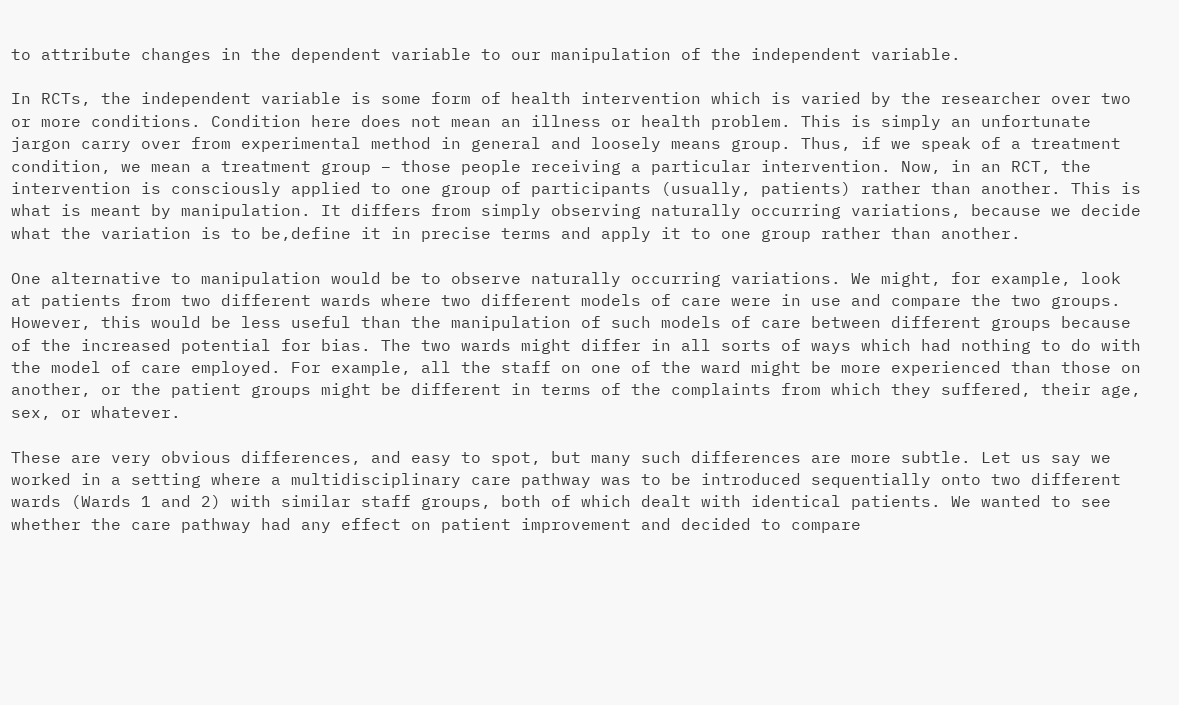to attribute changes in the dependent variable to our manipulation of the independent variable.

In RCTs, the independent variable is some form of health intervention which is varied by the researcher over two or more conditions. Condition here does not mean an illness or health problem. This is simply an unfortunate jargon carry over from experimental method in general and loosely means group. Thus, if we speak of a treatment condition, we mean a treatment group – those people receiving a particular intervention. Now, in an RCT, the intervention is consciously applied to one group of participants (usually, patients) rather than another. This is what is meant by manipulation. It differs from simply observing naturally occurring variations, because we decide what the variation is to be,define it in precise terms and apply it to one group rather than another.

One alternative to manipulation would be to observe naturally occurring variations. We might, for example, look at patients from two different wards where two different models of care were in use and compare the two groups. However, this would be less useful than the manipulation of such models of care between different groups because of the increased potential for bias. The two wards might differ in all sorts of ways which had nothing to do with the model of care employed. For example, all the staff on one of the ward might be more experienced than those on another, or the patient groups might be different in terms of the complaints from which they suffered, their age, sex, or whatever.

These are very obvious differences, and easy to spot, but many such differences are more subtle. Let us say we worked in a setting where a multidisciplinary care pathway was to be introduced sequentially onto two different wards (Wards 1 and 2) with similar staff groups, both of which dealt with identical patients. We wanted to see whether the care pathway had any effect on patient improvement and decided to compare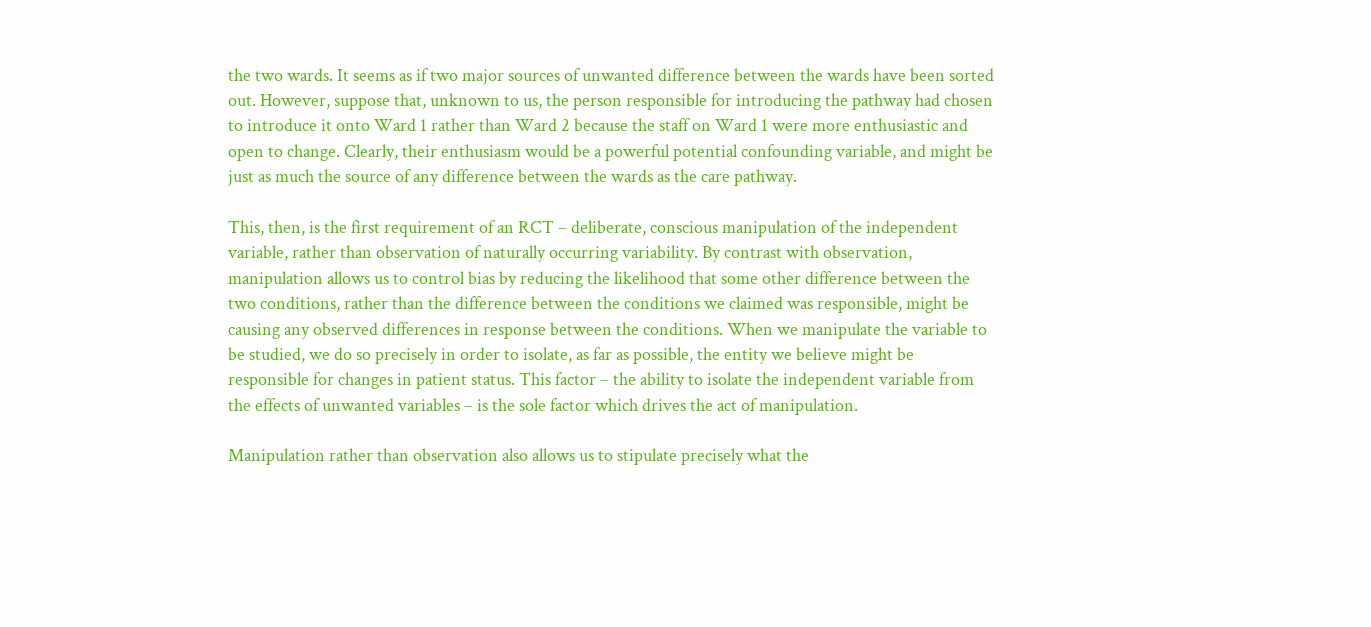the two wards. It seems as if two major sources of unwanted difference between the wards have been sorted out. However, suppose that, unknown to us, the person responsible for introducing the pathway had chosen to introduce it onto Ward 1 rather than Ward 2 because the staff on Ward 1 were more enthusiastic and open to change. Clearly, their enthusiasm would be a powerful potential confounding variable, and might be just as much the source of any difference between the wards as the care pathway.

This, then, is the first requirement of an RCT – deliberate, conscious manipulation of the independent variable, rather than observation of naturally occurring variability. By contrast with observation, manipulation allows us to control bias by reducing the likelihood that some other difference between the two conditions, rather than the difference between the conditions we claimed was responsible, might be causing any observed differences in response between the conditions. When we manipulate the variable to be studied, we do so precisely in order to isolate, as far as possible, the entity we believe might be responsible for changes in patient status. This factor – the ability to isolate the independent variable from the effects of unwanted variables – is the sole factor which drives the act of manipulation.

Manipulation rather than observation also allows us to stipulate precisely what the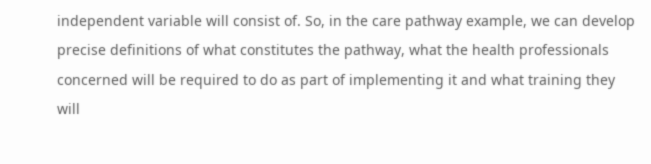independent variable will consist of. So, in the care pathway example, we can develop precise definitions of what constitutes the pathway, what the health professionals concerned will be required to do as part of implementing it and what training they will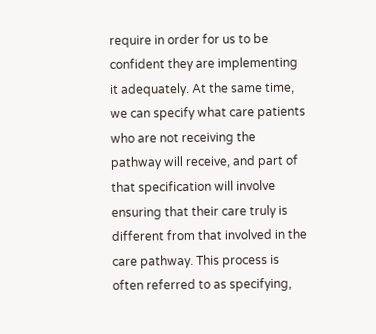require in order for us to be confident they are implementing it adequately. At the same time, we can specify what care patients who are not receiving the pathway will receive, and part of that specification will involve ensuring that their care truly is different from that involved in the care pathway. This process is often referred to as specifying,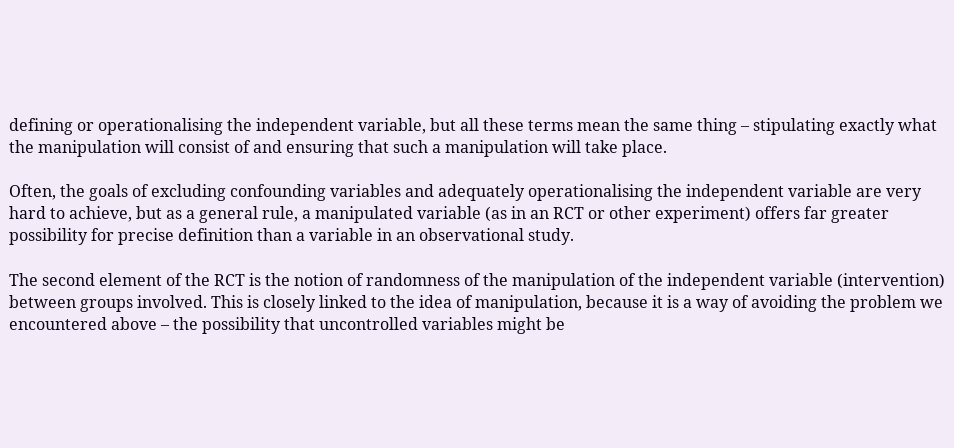defining or operationalising the independent variable, but all these terms mean the same thing – stipulating exactly what the manipulation will consist of and ensuring that such a manipulation will take place.

Often, the goals of excluding confounding variables and adequately operationalising the independent variable are very hard to achieve, but as a general rule, a manipulated variable (as in an RCT or other experiment) offers far greater possibility for precise definition than a variable in an observational study.

The second element of the RCT is the notion of randomness of the manipulation of the independent variable (intervention) between groups involved. This is closely linked to the idea of manipulation, because it is a way of avoiding the problem we encountered above – the possibility that uncontrolled variables might be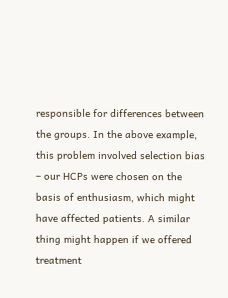responsible for differences between the groups. In the above example, this problem involved selection bias – our HCPs were chosen on the basis of enthusiasm, which might have affected patients. A similar thing might happen if we offered treatment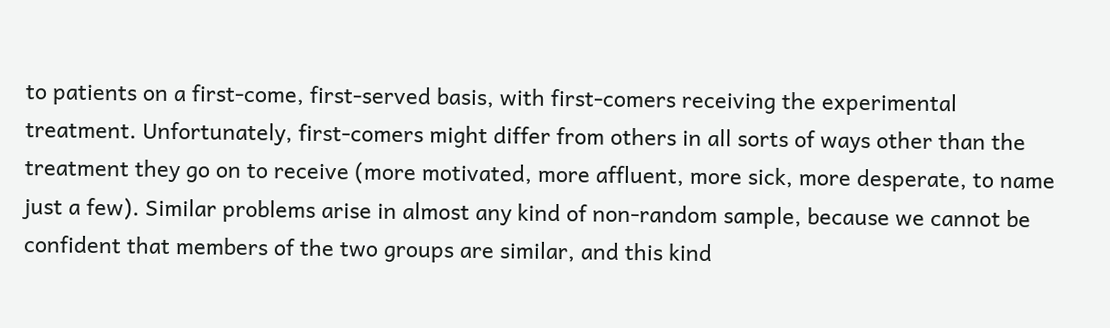to patients on a first-come, first-served basis, with first-comers receiving the experimental treatment. Unfortunately, first-comers might differ from others in all sorts of ways other than the treatment they go on to receive (more motivated, more affluent, more sick, more desperate, to name just a few). Similar problems arise in almost any kind of non-random sample, because we cannot be confident that members of the two groups are similar, and this kind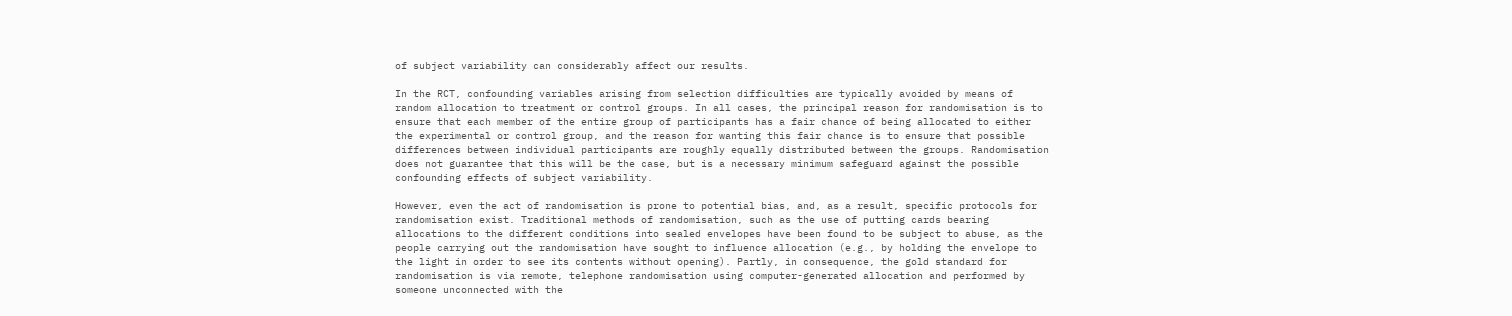of subject variability can considerably affect our results.

In the RCT, confounding variables arising from selection difficulties are typically avoided by means of random allocation to treatment or control groups. In all cases, the principal reason for randomisation is to ensure that each member of the entire group of participants has a fair chance of being allocated to either the experimental or control group, and the reason for wanting this fair chance is to ensure that possible differences between individual participants are roughly equally distributed between the groups. Randomisation does not guarantee that this will be the case, but is a necessary minimum safeguard against the possible confounding effects of subject variability.

However, even the act of randomisation is prone to potential bias, and, as a result, specific protocols for randomisation exist. Traditional methods of randomisation, such as the use of putting cards bearing allocations to the different conditions into sealed envelopes have been found to be subject to abuse, as the people carrying out the randomisation have sought to influence allocation (e.g., by holding the envelope to the light in order to see its contents without opening). Partly, in consequence, the gold standard for randomisation is via remote, telephone randomisation using computer-generated allocation and performed by someone unconnected with the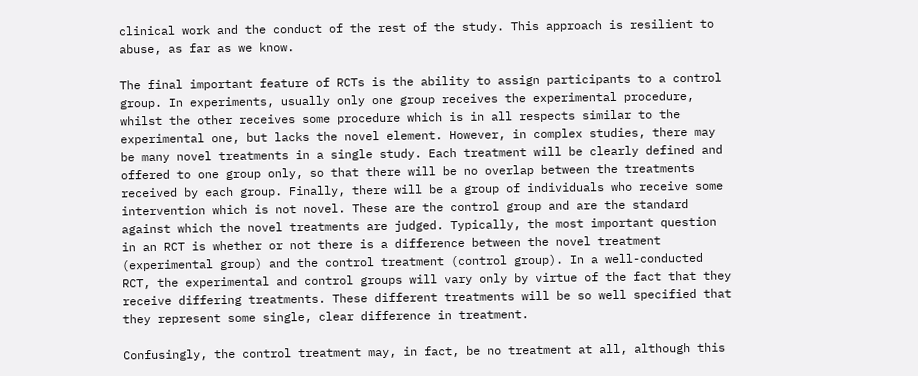clinical work and the conduct of the rest of the study. This approach is resilient to abuse, as far as we know.

The final important feature of RCTs is the ability to assign participants to a control group. In experiments, usually only one group receives the experimental procedure, whilst the other receives some procedure which is in all respects similar to the experimental one, but lacks the novel element. However, in complex studies, there may be many novel treatments in a single study. Each treatment will be clearly defined and offered to one group only, so that there will be no overlap between the treatments received by each group. Finally, there will be a group of individuals who receive some intervention which is not novel. These are the control group and are the standard against which the novel treatments are judged. Typically, the most important question in an RCT is whether or not there is a difference between the novel treatment (experimental group) and the control treatment (control group). In a well-conducted RCT, the experimental and control groups will vary only by virtue of the fact that they receive differing treatments. These different treatments will be so well specified that they represent some single, clear difference in treatment.

Confusingly, the control treatment may, in fact, be no treatment at all, although this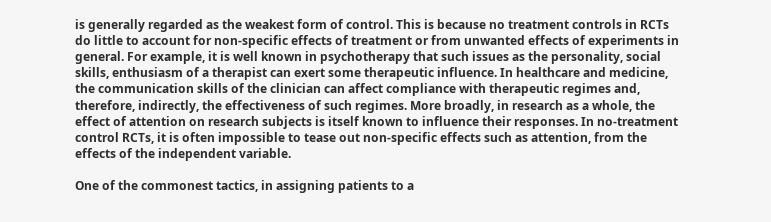is generally regarded as the weakest form of control. This is because no treatment controls in RCTs do little to account for non-specific effects of treatment or from unwanted effects of experiments in general. For example, it is well known in psychotherapy that such issues as the personality, social skills, enthusiasm of a therapist can exert some therapeutic influence. In healthcare and medicine, the communication skills of the clinician can affect compliance with therapeutic regimes and, therefore, indirectly, the effectiveness of such regimes. More broadly, in research as a whole, the effect of attention on research subjects is itself known to influence their responses. In no-treatment control RCTs, it is often impossible to tease out non-specific effects such as attention, from the effects of the independent variable.

One of the commonest tactics, in assigning patients to a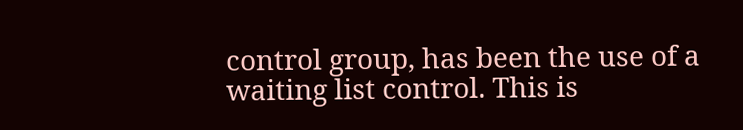control group, has been the use of a waiting list control. This is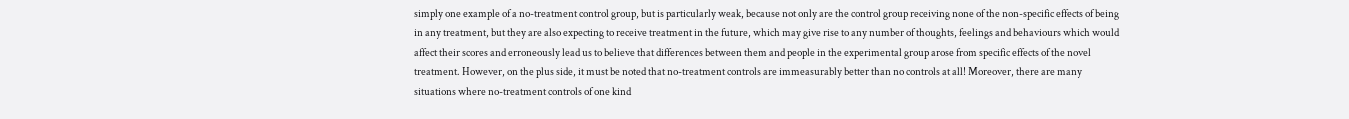simply one example of a no-treatment control group, but is particularly weak, because not only are the control group receiving none of the non-specific effects of being in any treatment, but they are also expecting to receive treatment in the future, which may give rise to any number of thoughts, feelings and behaviours which would affect their scores and erroneously lead us to believe that differences between them and people in the experimental group arose from specific effects of the novel treatment. However, on the plus side, it must be noted that no-treatment controls are immeasurably better than no controls at all! Moreover, there are many situations where no-treatment controls of one kind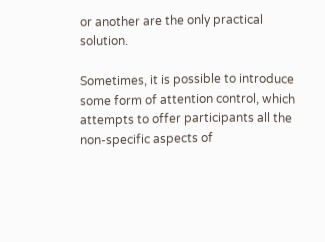or another are the only practical solution.

Sometimes, it is possible to introduce some form of attention control, which attempts to offer participants all the non-specific aspects of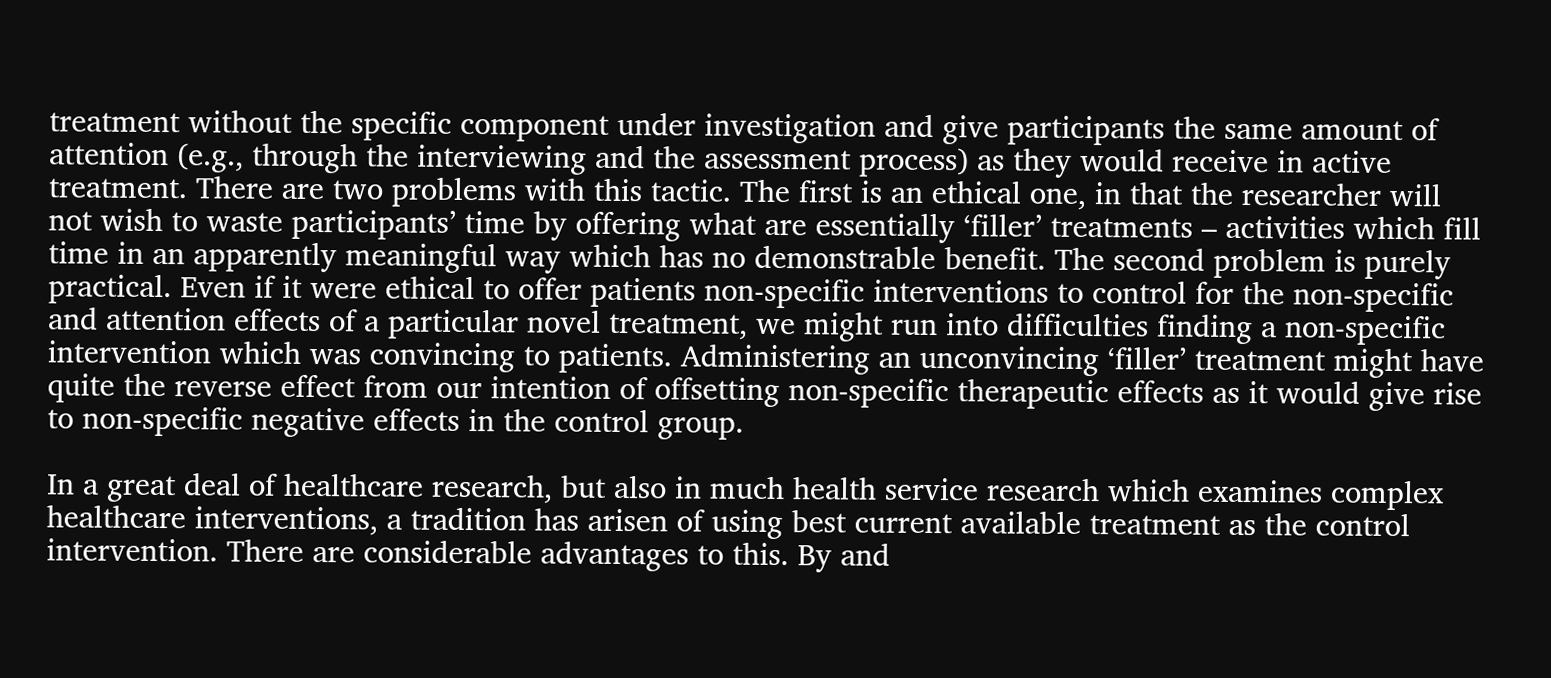treatment without the specific component under investigation and give participants the same amount of attention (e.g., through the interviewing and the assessment process) as they would receive in active treatment. There are two problems with this tactic. The first is an ethical one, in that the researcher will not wish to waste participants’ time by offering what are essentially ‘filler’ treatments – activities which fill time in an apparently meaningful way which has no demonstrable benefit. The second problem is purely practical. Even if it were ethical to offer patients non-specific interventions to control for the non-specific and attention effects of a particular novel treatment, we might run into difficulties finding a non-specific intervention which was convincing to patients. Administering an unconvincing ‘filler’ treatment might have quite the reverse effect from our intention of offsetting non-specific therapeutic effects as it would give rise to non-specific negative effects in the control group.

In a great deal of healthcare research, but also in much health service research which examines complex healthcare interventions, a tradition has arisen of using best current available treatment as the control intervention. There are considerable advantages to this. By and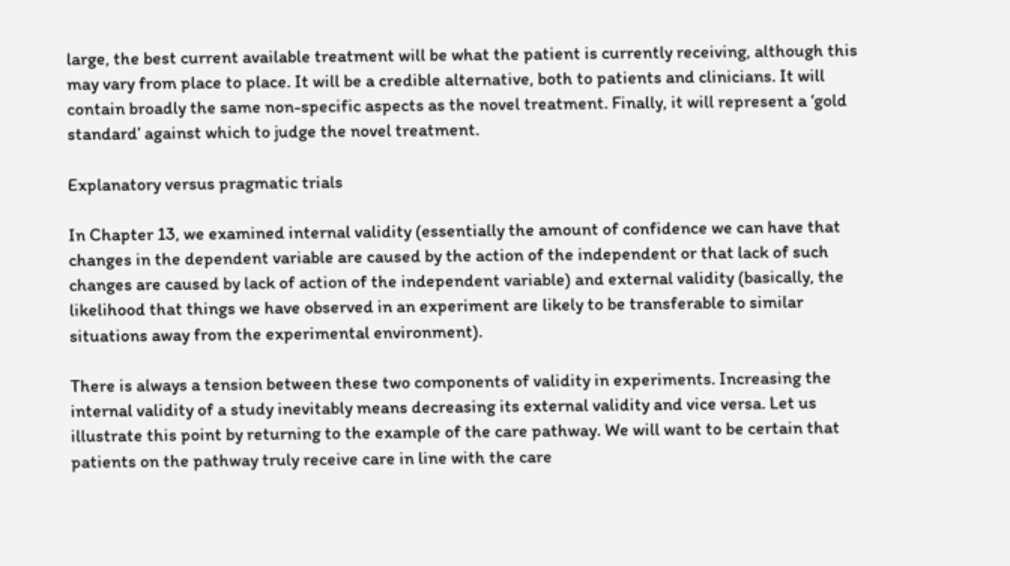large, the best current available treatment will be what the patient is currently receiving, although this may vary from place to place. It will be a credible alternative, both to patients and clinicians. It will contain broadly the same non-specific aspects as the novel treatment. Finally, it will represent a ‘gold standard’ against which to judge the novel treatment.

Explanatory versus pragmatic trials

In Chapter 13, we examined internal validity (essentially the amount of confidence we can have that changes in the dependent variable are caused by the action of the independent or that lack of such changes are caused by lack of action of the independent variable) and external validity (basically, the likelihood that things we have observed in an experiment are likely to be transferable to similar situations away from the experimental environment).

There is always a tension between these two components of validity in experiments. Increasing the internal validity of a study inevitably means decreasing its external validity and vice versa. Let us illustrate this point by returning to the example of the care pathway. We will want to be certain that patients on the pathway truly receive care in line with the care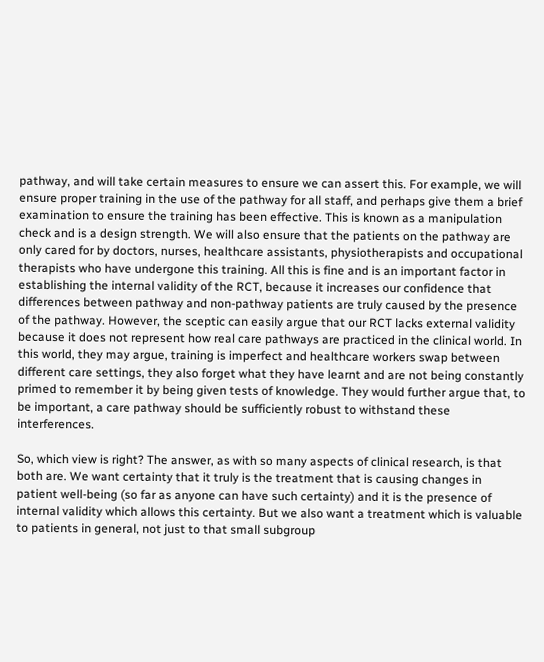pathway, and will take certain measures to ensure we can assert this. For example, we will ensure proper training in the use of the pathway for all staff, and perhaps give them a brief examination to ensure the training has been effective. This is known as a manipulation check and is a design strength. We will also ensure that the patients on the pathway are only cared for by doctors, nurses, healthcare assistants, physiotherapists and occupational therapists who have undergone this training. All this is fine and is an important factor in establishing the internal validity of the RCT, because it increases our confidence that differences between pathway and non-pathway patients are truly caused by the presence of the pathway. However, the sceptic can easily argue that our RCT lacks external validity because it does not represent how real care pathways are practiced in the clinical world. In this world, they may argue, training is imperfect and healthcare workers swap between different care settings, they also forget what they have learnt and are not being constantly primed to remember it by being given tests of knowledge. They would further argue that, to be important, a care pathway should be sufficiently robust to withstand these interferences.

So, which view is right? The answer, as with so many aspects of clinical research, is that both are. We want certainty that it truly is the treatment that is causing changes in patient well-being (so far as anyone can have such certainty) and it is the presence of internal validity which allows this certainty. But we also want a treatment which is valuable to patients in general, not just to that small subgroup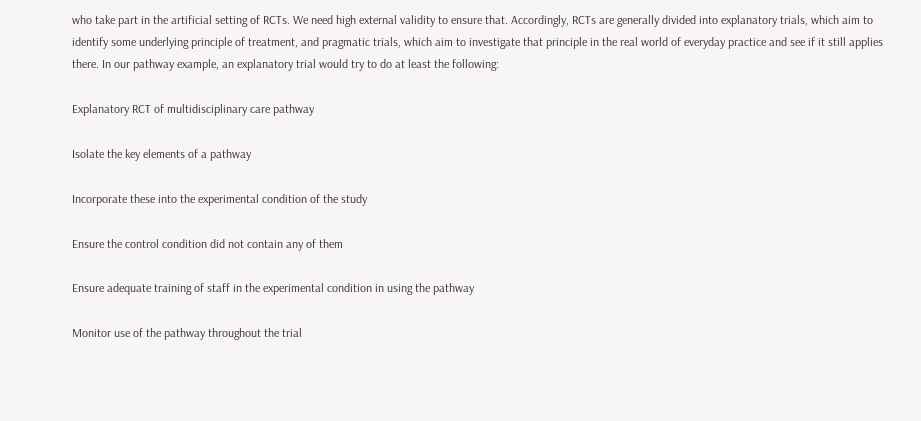who take part in the artificial setting of RCTs. We need high external validity to ensure that. Accordingly, RCTs are generally divided into explanatory trials, which aim to identify some underlying principle of treatment, and pragmatic trials, which aim to investigate that principle in the real world of everyday practice and see if it still applies there. In our pathway example, an explanatory trial would try to do at least the following:

Explanatory RCT of multidisciplinary care pathway

Isolate the key elements of a pathway

Incorporate these into the experimental condition of the study

Ensure the control condition did not contain any of them

Ensure adequate training of staff in the experimental condition in using the pathway

Monitor use of the pathway throughout the trial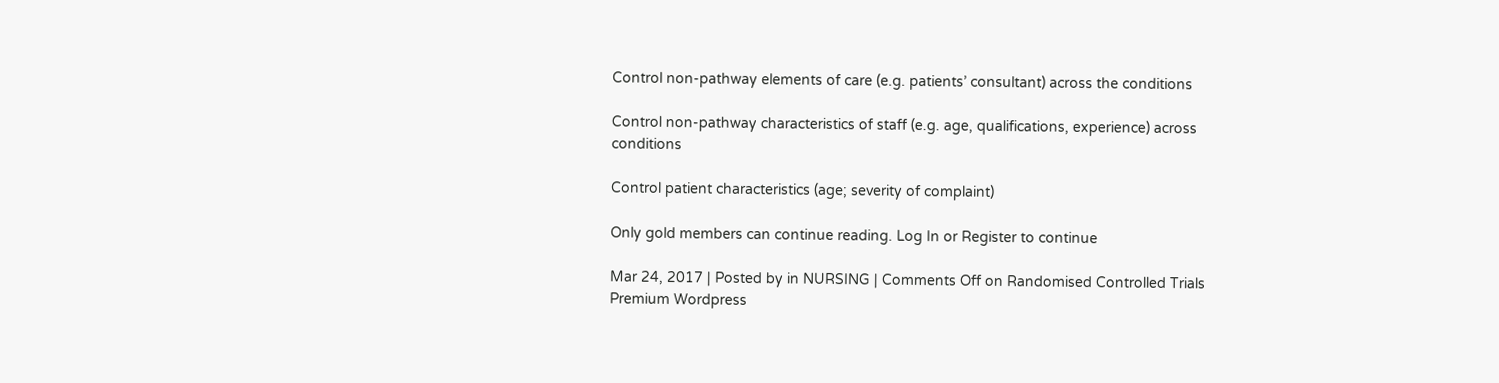Control non-pathway elements of care (e.g. patients’ consultant) across the conditions

Control non-pathway characteristics of staff (e.g. age, qualifications, experience) across conditions

Control patient characteristics (age; severity of complaint)

Only gold members can continue reading. Log In or Register to continue

Mar 24, 2017 | Posted by in NURSING | Comments Off on Randomised Controlled Trials
Premium Wordpress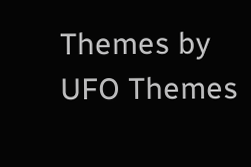Themes by UFO Themes